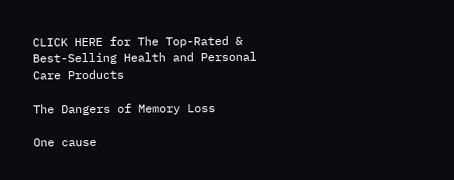CLICK HERE for The Top-Rated & Best-Selling Health and Personal Care Products

The Dangers of Memory Loss

One cause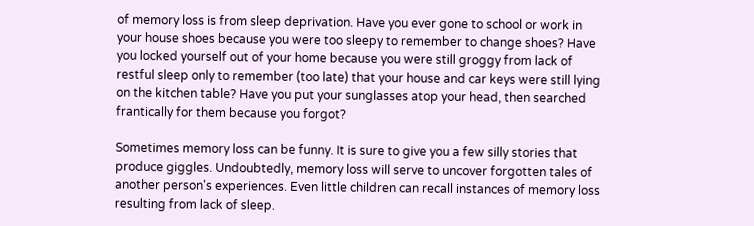of memory loss is from sleep deprivation. Have you ever gone to school or work in your house shoes because you were too sleepy to remember to change shoes? Have you locked yourself out of your home because you were still groggy from lack of restful sleep only to remember (too late) that your house and car keys were still lying on the kitchen table? Have you put your sunglasses atop your head, then searched frantically for them because you forgot?

Sometimes memory loss can be funny. It is sure to give you a few silly stories that produce giggles. Undoubtedly, memory loss will serve to uncover forgotten tales of another person's experiences. Even little children can recall instances of memory loss resulting from lack of sleep.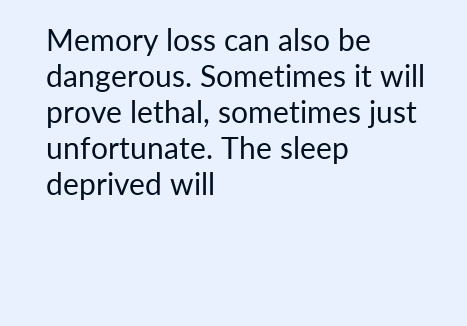Memory loss can also be dangerous. Sometimes it will prove lethal, sometimes just unfortunate. The sleep deprived will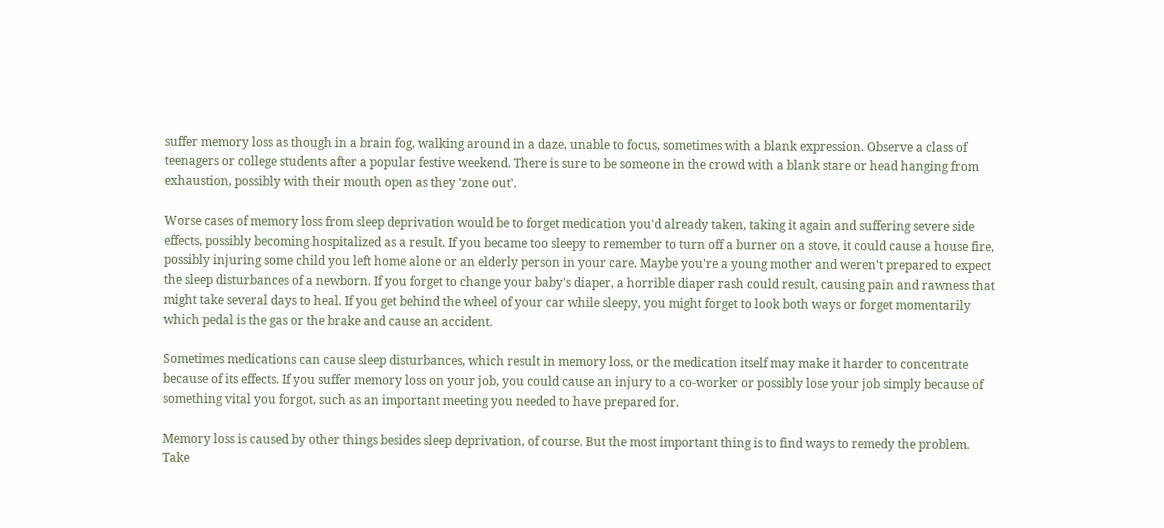suffer memory loss as though in a brain fog, walking around in a daze, unable to focus, sometimes with a blank expression. Observe a class of teenagers or college students after a popular festive weekend. There is sure to be someone in the crowd with a blank stare or head hanging from exhaustion, possibly with their mouth open as they 'zone out'.

Worse cases of memory loss from sleep deprivation would be to forget medication you'd already taken, taking it again and suffering severe side effects, possibly becoming hospitalized as a result. If you became too sleepy to remember to turn off a burner on a stove, it could cause a house fire, possibly injuring some child you left home alone or an elderly person in your care. Maybe you're a young mother and weren't prepared to expect the sleep disturbances of a newborn. If you forget to change your baby's diaper, a horrible diaper rash could result, causing pain and rawness that might take several days to heal. If you get behind the wheel of your car while sleepy, you might forget to look both ways or forget momentarily which pedal is the gas or the brake and cause an accident.

Sometimes medications can cause sleep disturbances, which result in memory loss, or the medication itself may make it harder to concentrate because of its effects. If you suffer memory loss on your job, you could cause an injury to a co-worker or possibly lose your job simply because of something vital you forgot, such as an important meeting you needed to have prepared for.

Memory loss is caused by other things besides sleep deprivation, of course. But the most important thing is to find ways to remedy the problem. Take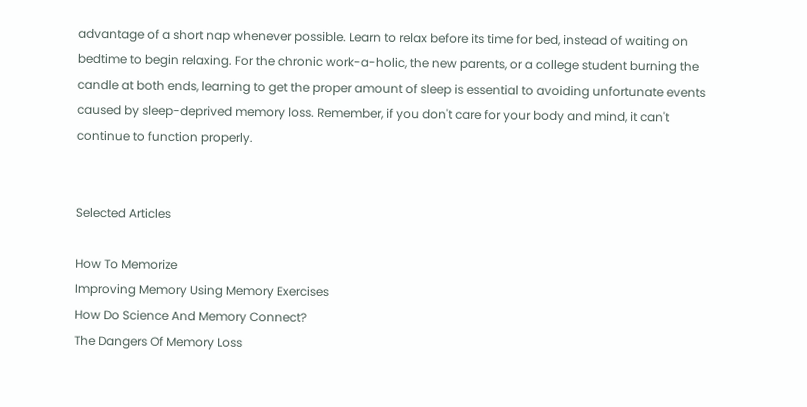advantage of a short nap whenever possible. Learn to relax before its time for bed, instead of waiting on bedtime to begin relaxing. For the chronic work-a-holic, the new parents, or a college student burning the candle at both ends, learning to get the proper amount of sleep is essential to avoiding unfortunate events caused by sleep-deprived memory loss. Remember, if you don't care for your body and mind, it can't continue to function properly.


Selected Articles

How To Memorize
Improving Memory Using Memory Exercises
How Do Science And Memory Connect?
The Dangers Of Memory Loss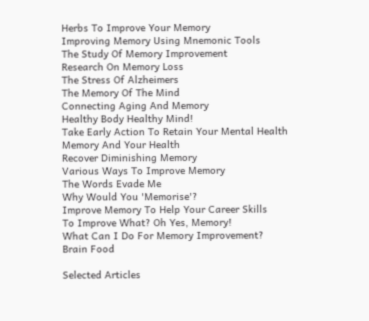Herbs To Improve Your Memory
Improving Memory Using Mnemonic Tools
The Study Of Memory Improvement
Research On Memory Loss
The Stress Of Alzheimers
The Memory Of The Mind
Connecting Aging And Memory
Healthy Body Healthy Mind!
Take Early Action To Retain Your Mental Health
Memory And Your Health
Recover Diminishing Memory
Various Ways To Improve Memory
The Words Evade Me
Why Would You 'Memorise'?
Improve Memory To Help Your Career Skills
To Improve What? Oh Yes, Memory!
What Can I Do For Memory Improvement?
Brain Food

Selected Articles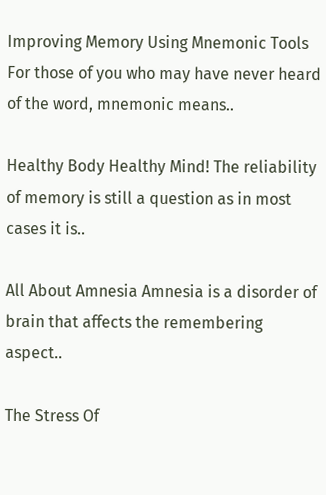Improving Memory Using Mnemonic Tools For those of you who may have never heard of the word, mnemonic means..

Healthy Body Healthy Mind! The reliability of memory is still a question as in most cases it is..

All About Amnesia Amnesia is a disorder of brain that affects the remembering aspect..

The Stress Of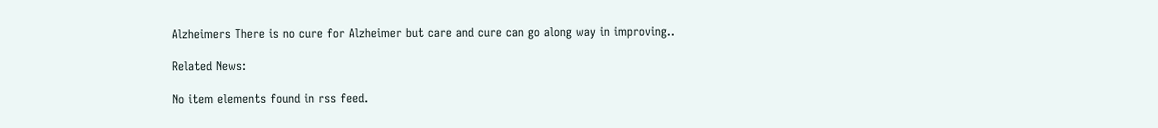Alzheimers There is no cure for Alzheimer but care and cure can go along way in improving..

Related News:

No item elements found in rss feed.